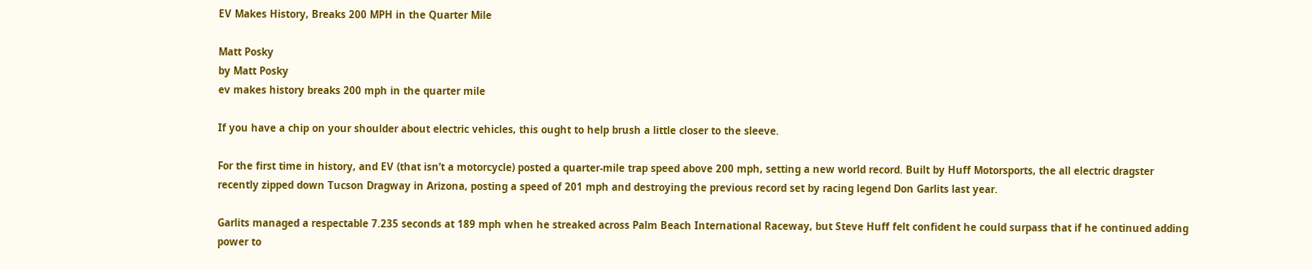EV Makes History, Breaks 200 MPH in the Quarter Mile

Matt Posky
by Matt Posky
ev makes history breaks 200 mph in the quarter mile

If you have a chip on your shoulder about electric vehicles, this ought to help brush a little closer to the sleeve.

For the first time in history, and EV (that isn’t a motorcycle) posted a quarter-mile trap speed above 200 mph, setting a new world record. Built by Huff Motorsports, the all electric dragster recently zipped down Tucson Dragway in Arizona, posting a speed of 201 mph and destroying the previous record set by racing legend Don Garlits last year.

Garlits managed a respectable 7.235 seconds at 189 mph when he streaked across Palm Beach International Raceway, but Steve Huff felt confident he could surpass that if he continued adding power to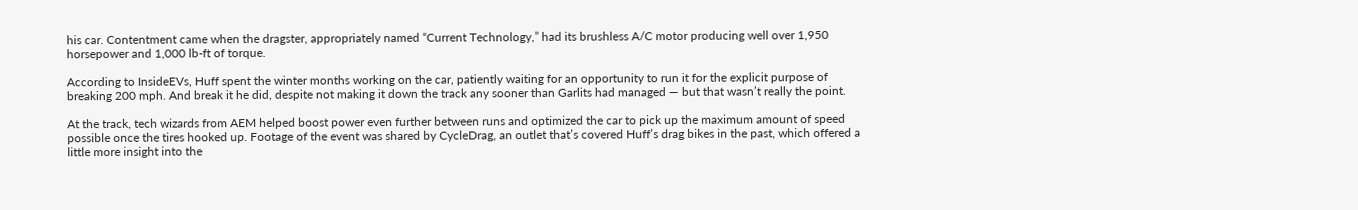his car. Contentment came when the dragster, appropriately named “Current Technology,” had its brushless A/C motor producing well over 1,950 horsepower and 1,000 lb-ft of torque.

According to InsideEVs, Huff spent the winter months working on the car, patiently waiting for an opportunity to run it for the explicit purpose of breaking 200 mph. And break it he did, despite not making it down the track any sooner than Garlits had managed — but that wasn’t really the point.

At the track, tech wizards from AEM helped boost power even further between runs and optimized the car to pick up the maximum amount of speed possible once the tires hooked up. Footage of the event was shared by CycleDrag, an outlet that’s covered Huff’s drag bikes in the past, which offered a little more insight into the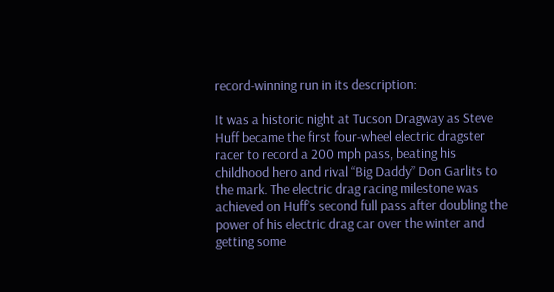record-winning run in its description:

It was a historic night at Tucson Dragway as Steve Huff became the first four-wheel electric dragster racer to record a 200 mph pass, beating his childhood hero and rival “Big Daddy” Don Garlits to the mark. The electric drag racing milestone was achieved on Huff’s second full pass after doubling the power of his electric drag car over the winter and getting some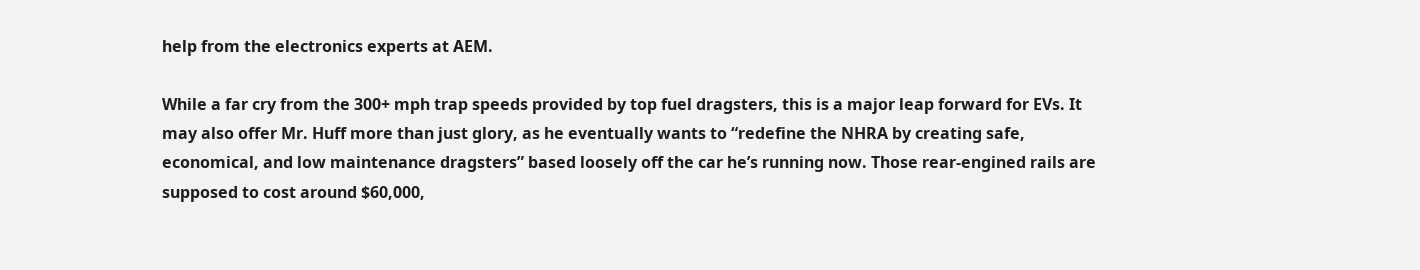help from the electronics experts at AEM.

While a far cry from the 300+ mph trap speeds provided by top fuel dragsters, this is a major leap forward for EVs. It may also offer Mr. Huff more than just glory, as he eventually wants to “redefine the NHRA by creating safe, economical, and low maintenance dragsters” based loosely off the car he’s running now. Those rear-engined rails are supposed to cost around $60,000,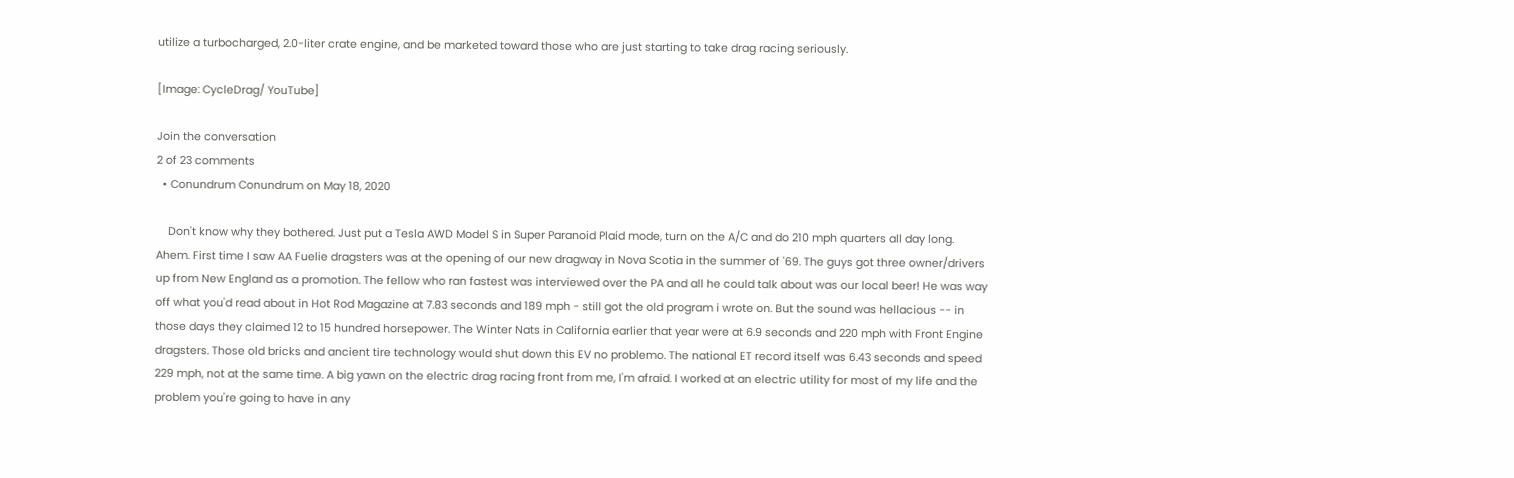utilize a turbocharged, 2.0-liter crate engine, and be marketed toward those who are just starting to take drag racing seriously.

[Image: CycleDrag/ YouTube]

Join the conversation
2 of 23 comments
  • Conundrum Conundrum on May 18, 2020

    Don't know why they bothered. Just put a Tesla AWD Model S in Super Paranoid Plaid mode, turn on the A/C and do 210 mph quarters all day long. Ahem. First time I saw AA Fuelie dragsters was at the opening of our new dragway in Nova Scotia in the summer of '69. The guys got three owner/drivers up from New England as a promotion. The fellow who ran fastest was interviewed over the PA and all he could talk about was our local beer! He was way off what you'd read about in Hot Rod Magazine at 7.83 seconds and 189 mph - still got the old program i wrote on. But the sound was hellacious -- in those days they claimed 12 to 15 hundred horsepower. The Winter Nats in California earlier that year were at 6.9 seconds and 220 mph with Front Engine dragsters. Those old bricks and ancient tire technology would shut down this EV no problemo. The national ET record itself was 6.43 seconds and speed 229 mph, not at the same time. A big yawn on the electric drag racing front from me, I'm afraid. I worked at an electric utility for most of my life and the problem you're going to have in any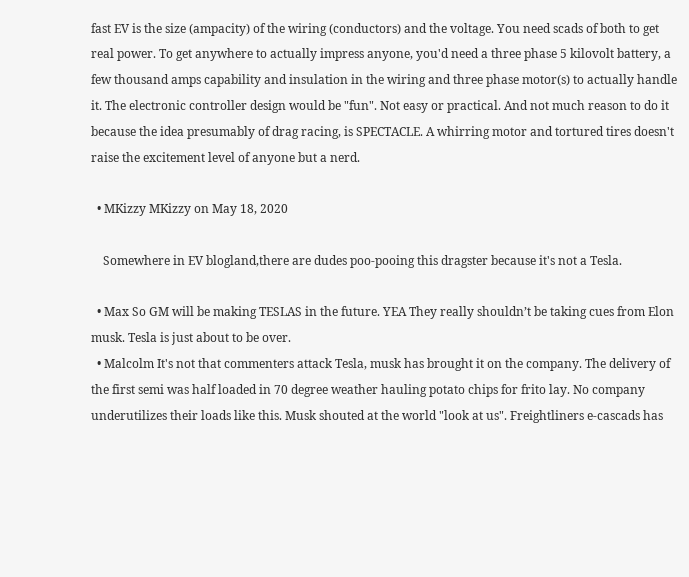fast EV is the size (ampacity) of the wiring (conductors) and the voltage. You need scads of both to get real power. To get anywhere to actually impress anyone, you'd need a three phase 5 kilovolt battery, a few thousand amps capability and insulation in the wiring and three phase motor(s) to actually handle it. The electronic controller design would be "fun". Not easy or practical. And not much reason to do it because the idea presumably of drag racing, is SPECTACLE. A whirring motor and tortured tires doesn't raise the excitement level of anyone but a nerd.

  • MKizzy MKizzy on May 18, 2020

    Somewhere in EV blogland,there are dudes poo-pooing this dragster because it's not a Tesla.

  • Max So GM will be making TESLAS in the future. YEA They really shouldn’t be taking cues from Elon musk. Tesla is just about to be over.
  • Malcolm It's not that commenters attack Tesla, musk has brought it on the company. The delivery of the first semi was half loaded in 70 degree weather hauling potato chips for frito lay. No company underutilizes their loads like this. Musk shouted at the world "look at us". Freightliners e-cascads has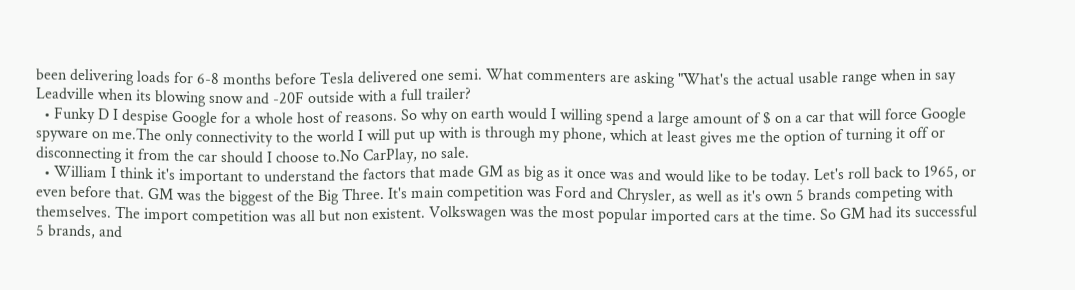been delivering loads for 6-8 months before Tesla delivered one semi. What commenters are asking "What's the actual usable range when in say Leadville when its blowing snow and -20F outside with a full trailer?
  • Funky D I despise Google for a whole host of reasons. So why on earth would I willing spend a large amount of $ on a car that will force Google spyware on me.The only connectivity to the world I will put up with is through my phone, which at least gives me the option of turning it off or disconnecting it from the car should I choose to.No CarPlay, no sale.
  • William I think it's important to understand the factors that made GM as big as it once was and would like to be today. Let's roll back to 1965, or even before that. GM was the biggest of the Big Three. It's main competition was Ford and Chrysler, as well as it's own 5 brands competing with themselves. The import competition was all but non existent. Volkswagen was the most popular imported cars at the time. So GM had its successful 5 brands, and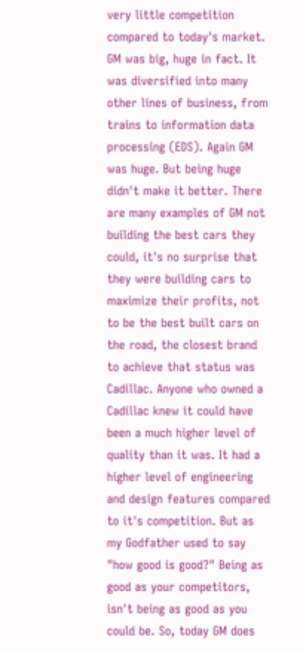very little competition compared to today's market. GM was big, huge in fact. It was diversified into many other lines of business, from trains to information data processing (EDS). Again GM was huge. But being huge didn't make it better. There are many examples of GM not building the best cars they could, it's no surprise that they were building cars to maximize their profits, not to be the best built cars on the road, the closest brand to achieve that status was Cadillac. Anyone who owned a Cadillac knew it could have been a much higher level of quality than it was. It had a higher level of engineering and design features compared to it's competition. But as my Godfather used to say "how good is good?" Being as good as your competitors, isn't being as good as you could be. So, today GM does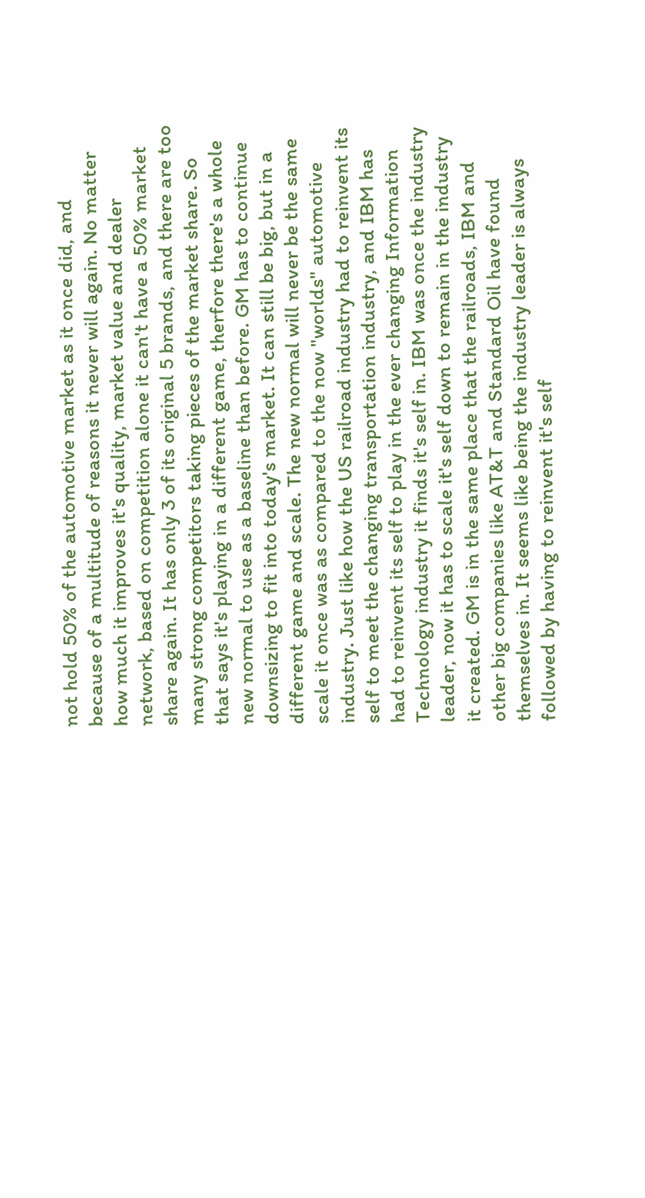not hold 50% of the automotive market as it once did, and because of a multitude of reasons it never will again. No matter how much it improves it's quality, market value and dealer network, based on competition alone it can't have a 50% market share again. It has only 3 of its original 5 brands, and there are too many strong competitors taking pieces of the market share. So that says it's playing in a different game, therfore there's a whole new normal to use as a baseline than before. GM has to continue downsizing to fit into today's market. It can still be big, but in a different game and scale. The new normal will never be the same scale it once was as compared to the now "worlds" automotive industry. Just like how the US railroad industry had to reinvent its self to meet the changing transportation industry, and IBM has had to reinvent its self to play in the ever changing Information Technology industry it finds it's self in. IBM was once the industry leader, now it has to scale it's self down to remain in the industry it created. GM is in the same place that the railroads, IBM and other big companies like AT&T and Standard Oil have found themselves in. It seems like being the industry leader is always followed by having to reinvent it's self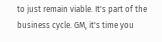to just remain viable. It's part of the business cycle. GM, it's time you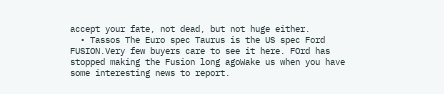accept your fate, not dead, but not huge either.
  • Tassos The Euro spec Taurus is the US spec Ford FUSION.Very few buyers care to see it here. FOrd has stopped making the Fusion long agoWake us when you have some interesting news to report.